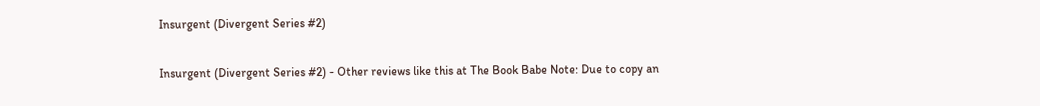Insurgent (Divergent Series #2)

Insurgent (Divergent Series #2) - Other reviews like this at The Book Babe Note: Due to copy an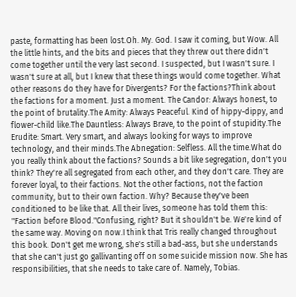paste, formatting has been lost.Oh. My. God. I saw it coming, but Wow. All the little hints, and the bits and pieces that they threw out there didn't come together until the very last second. I suspected, but I wasn't sure. I wasn't sure at all, but I knew that these things would come together. What other reasons do they have for Divergents? For the factions?Think about the factions for a moment. Just a moment. The Candor: Always honest, to the point of brutality.The Amity: Always Peaceful. Kind of hippy-dippy, and flower-child like.The Dauntless: Always Brave, to the point of stupidity.The Erudite: Smart. Very smart, and always looking for ways to improve technology, and their minds.The Abnegation: Selfless. All the time.What do you really think about the factions? Sounds a bit like segregation, don't you think? They're all segregated from each other, and they don't care. They are forever loyal, to their factions. Not the other factions, not the faction community, but to their own faction. Why? Because they've been conditioned to be like that. All their lives, someone has told them this: "Faction before Blood."Confusing, right? But it shouldn't be. We're kind of the same way. Moving on now.I think that Tris really changed throughout this book. Don't get me wrong, she's still a bad-ass, but she understands that she can't just go gallivanting off on some suicide mission now. She has responsibilities, that she needs to take care of. Namely, Tobias.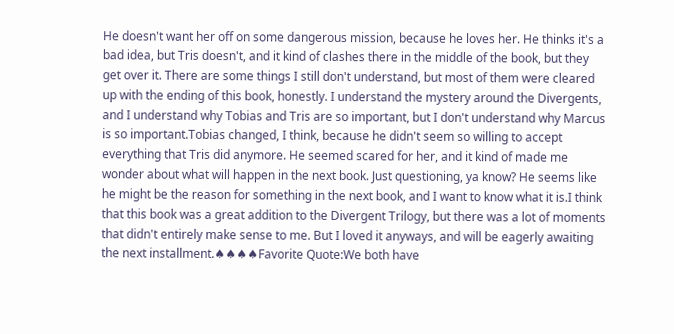He doesn't want her off on some dangerous mission, because he loves her. He thinks it's a bad idea, but Tris doesn't, and it kind of clashes there in the middle of the book, but they get over it. There are some things I still don't understand, but most of them were cleared up with the ending of this book, honestly. I understand the mystery around the Divergents, and I understand why Tobias and Tris are so important, but I don't understand why Marcus is so important.Tobias changed, I think, because he didn't seem so willing to accept everything that Tris did anymore. He seemed scared for her, and it kind of made me wonder about what will happen in the next book. Just questioning, ya know? He seems like he might be the reason for something in the next book, and I want to know what it is.I think that this book was a great addition to the Divergent Trilogy, but there was a lot of moments that didn't entirely make sense to me. But I loved it anyways, and will be eagerly awaiting the next installment.♠♠♠♠Favorite Quote:We both have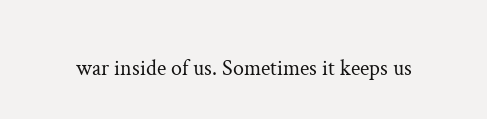war inside of us. Sometimes it keeps us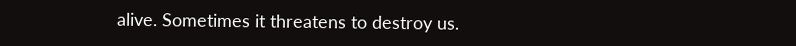alive. Sometimes it threatens to destroy us.